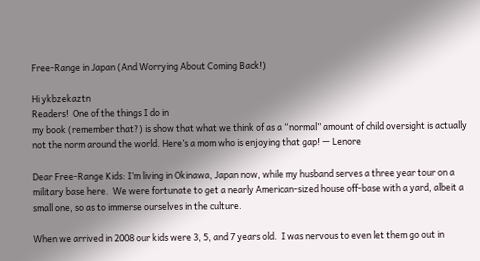Free-Range in Japan (And Worrying About Coming Back!)

Hi ykbzekaztn
Readers!  One of the things I do in
my book (remember that?) is show that what we think of as a “normal” amount of child oversight is actually not the norm around the world. Here’s a mom who is enjoying that gap! — Lenore

Dear Free-Range Kids: I’m living in Okinawa, Japan now, while my husband serves a three year tour on a military base here.  We were fortunate to get a nearly American-sized house off-base with a yard, albeit a small one, so as to immerse ourselves in the culture.

When we arrived in 2008 our kids were 3, 5, and 7 years old.  I was nervous to even let them go out in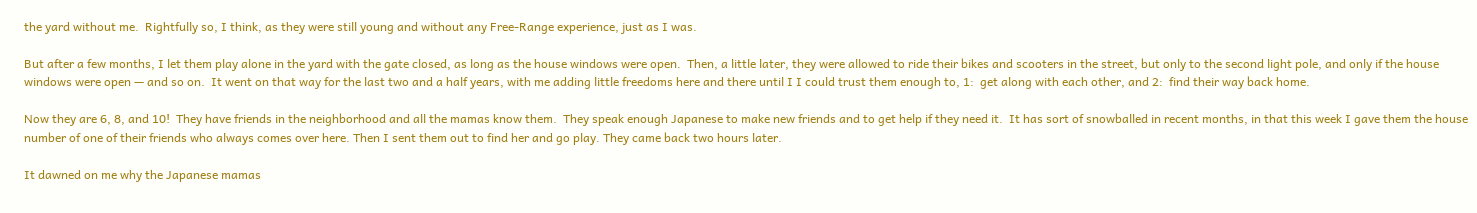the yard without me.  Rightfully so, I think, as they were still young and without any Free-Range experience, just as I was.

But after a few months, I let them play alone in the yard with the gate closed, as long as the house windows were open.  Then, a little later, they were allowed to ride their bikes and scooters in the street, but only to the second light pole, and only if the house windows were open — and so on.  It went on that way for the last two and a half years, with me adding little freedoms here and there until I I could trust them enough to, 1:  get along with each other, and 2:  find their way back home.

Now they are 6, 8, and 10!  They have friends in the neighborhood and all the mamas know them.  They speak enough Japanese to make new friends and to get help if they need it.  It has sort of snowballed in recent months, in that this week I gave them the house number of one of their friends who always comes over here. Then I sent them out to find her and go play. They came back two hours later.

It dawned on me why the Japanese mamas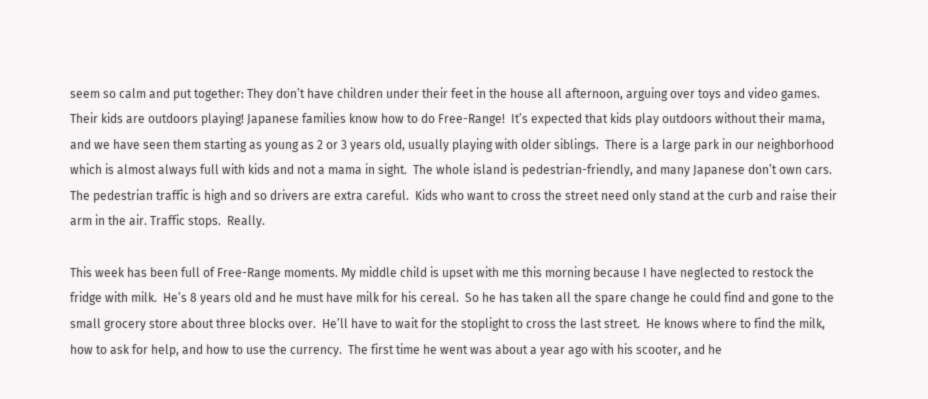seem so calm and put together: They don’t have children under their feet in the house all afternoon, arguing over toys and video games.  Their kids are outdoors playing! Japanese families know how to do Free-Range!  It’s expected that kids play outdoors without their mama, and we have seen them starting as young as 2 or 3 years old, usually playing with older siblings.  There is a large park in our neighborhood which is almost always full with kids and not a mama in sight.  The whole island is pedestrian-friendly, and many Japanese don’t own cars.  The pedestrian traffic is high and so drivers are extra careful.  Kids who want to cross the street need only stand at the curb and raise their arm in the air. Traffic stops.  Really.

This week has been full of Free-Range moments. My middle child is upset with me this morning because I have neglected to restock the fridge with milk.  He’s 8 years old and he must have milk for his cereal.  So he has taken all the spare change he could find and gone to the small grocery store about three blocks over.  He’ll have to wait for the stoplight to cross the last street.  He knows where to find the milk, how to ask for help, and how to use the currency.  The first time he went was about a year ago with his scooter, and he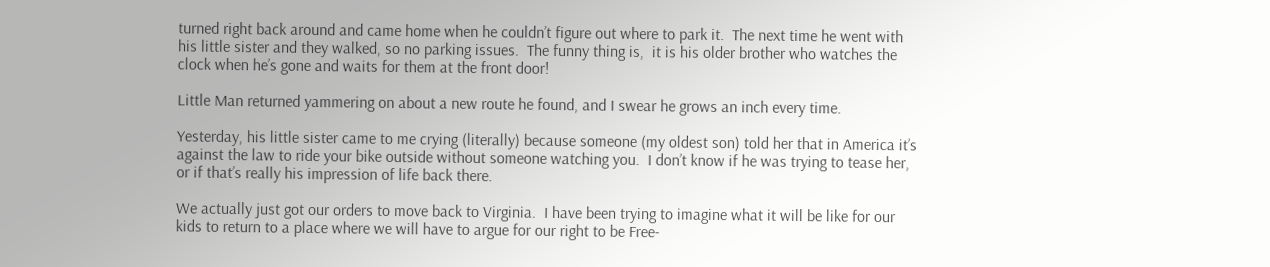turned right back around and came home when he couldn’t figure out where to park it.  The next time he went with his little sister and they walked, so no parking issues.  The funny thing is,  it is his older brother who watches the clock when he’s gone and waits for them at the front door!

Little Man returned yammering on about a new route he found, and I swear he grows an inch every time.

Yesterday, his little sister came to me crying (literally) because someone (my oldest son) told her that in America it’s against the law to ride your bike outside without someone watching you.  I don’t know if he was trying to tease her, or if that’s really his impression of life back there.

We actually just got our orders to move back to Virginia.  I have been trying to imagine what it will be like for our kids to return to a place where we will have to argue for our right to be Free-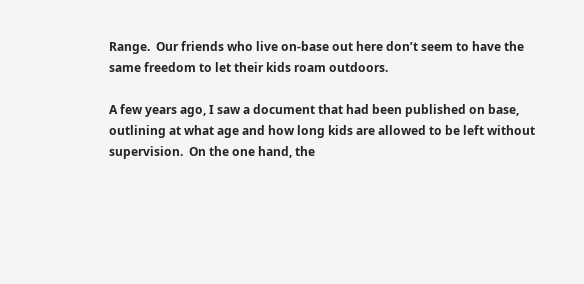Range.  Our friends who live on-base out here don’t seem to have the same freedom to let their kids roam outdoors.

A few years ago, I saw a document that had been published on base, outlining at what age and how long kids are allowed to be left without supervision.  On the one hand, the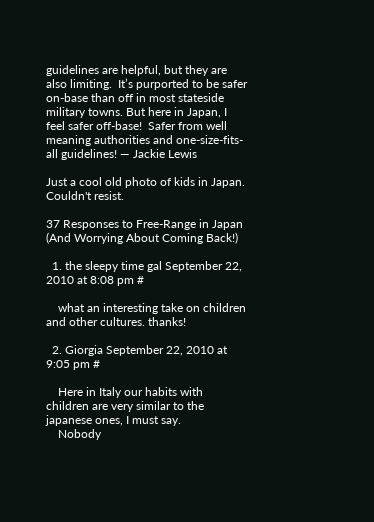guidelines are helpful, but they are also limiting.  It’s purported to be safer on-base than off in most stateside military towns. But here in Japan, I feel safer off-base!  Safer from well meaning authorities and one-size-fits-all guidelines! — Jackie Lewis

Just a cool old photo of kids in Japan. Couldn't resist.

37 Responses to Free-Range in Japan (And Worrying About Coming Back!)

  1. the sleepy time gal September 22, 2010 at 8:08 pm #

    what an interesting take on children and other cultures. thanks!

  2. Giorgia September 22, 2010 at 9:05 pm #

    Here in Italy our habits with children are very similar to the japanese ones, I must say.
    Nobody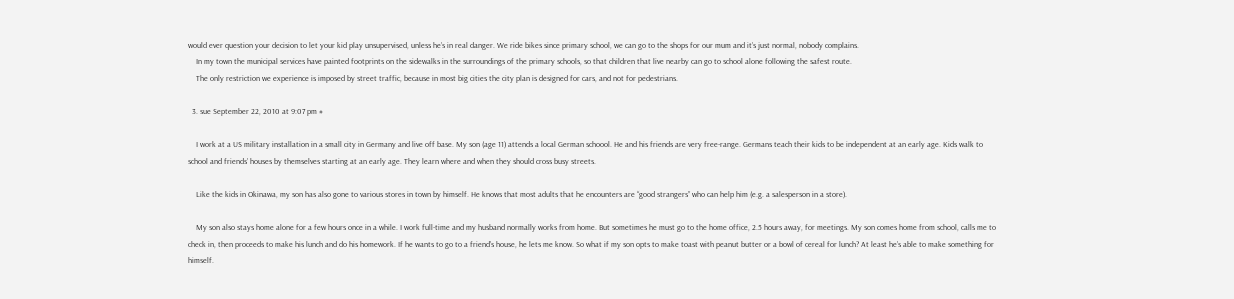would ever question your decision to let your kid play unsupervised, unless he’s in real danger. We ride bikes since primary school, we can go to the shops for our mum and it’s just normal, nobody complains.
    In my town the municipal services have painted footprints on the sidewalks in the surroundings of the primary schools, so that children that live nearby can go to school alone following the safest route.
    The only restriction we experience is imposed by street traffic, because in most big cities the city plan is designed for cars, and not for pedestrians.

  3. sue September 22, 2010 at 9:07 pm #

    I work at a US military installation in a small city in Germany and live off base. My son (age 11) attends a local German schoool. He and his friends are very free-range. Germans teach their kids to be independent at an early age. Kids walk to school and friends’ houses by themselves starting at an early age. They learn where and when they should cross busy streets.

    Like the kids in Okinawa, my son has also gone to various stores in town by himself. He knows that most adults that he encounters are “good strangers” who can help him (e.g. a salesperson in a store).

    My son also stays home alone for a few hours once in a while. I work full-time and my husband normally works from home. But sometimes he must go to the home office, 2.5 hours away, for meetings. My son comes home from school, calls me to check in, then proceeds to make his lunch and do his homework. If he wants to go to a friend’s house, he lets me know. So what if my son opts to make toast with peanut butter or a bowl of cereal for lunch? At least he’s able to make something for himself.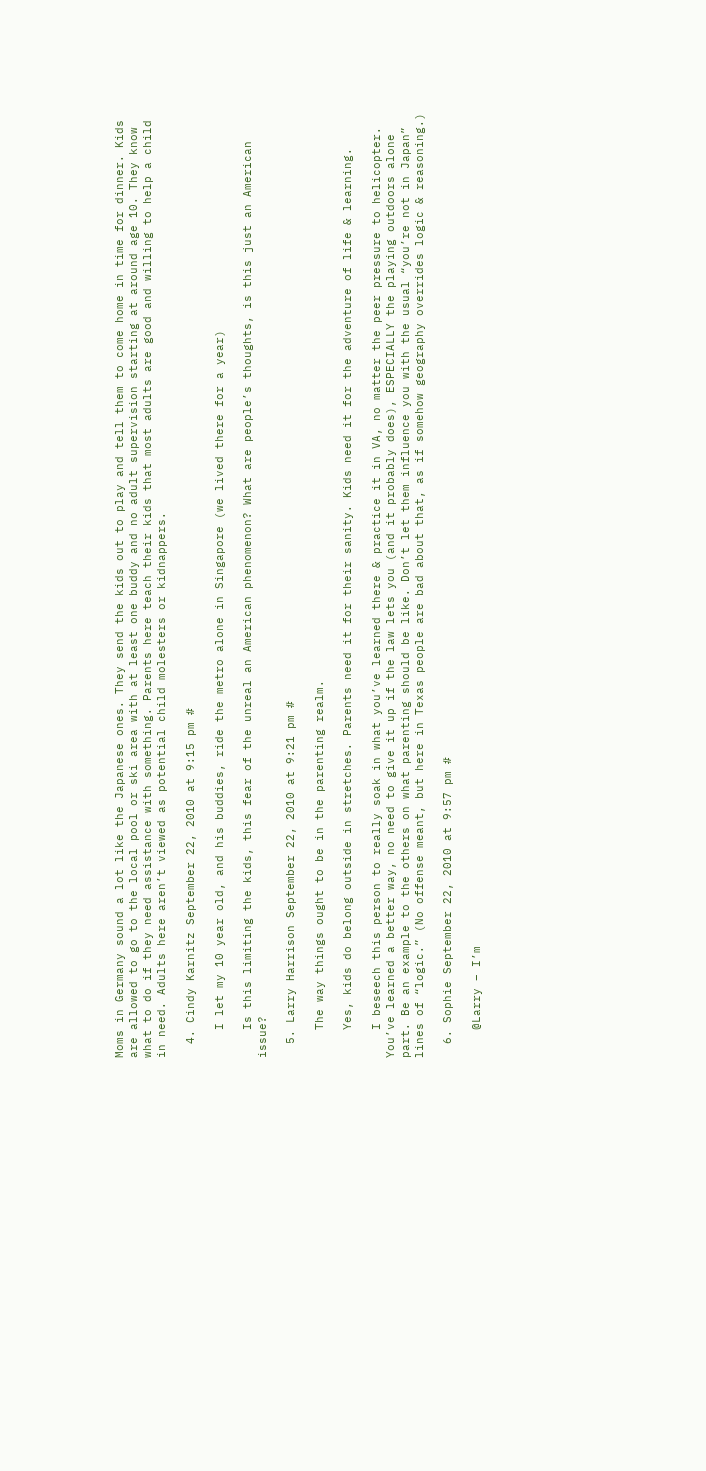Moms in Germany sound a lot like the Japanese ones. They send the kids out to play and tell them to come home in time for dinner. Kids are allowed to go to the local pool or ski area with at least one buddy and no adult supervision starting at around age 10. They know what to do if they need assistance with something. Parents here teach their kids that most adults are good and willing to help a child in need. Adults here aren’t viewed as potential child molesters or kidnappers.

  4. Cindy Karnitz September 22, 2010 at 9:15 pm #

    I let my 10 year old, and his buddies, ride the metro alone in Singapore (we lived there for a year)

    Is this limiting the kids, this fear of the unreal an American phenomenon? What are people’s thoughts, is this just an American issue?

  5. Larry Harrison September 22, 2010 at 9:21 pm #

    The way things ought to be in the parenting realm.

    Yes, kids do belong outside in stretches. Parents need it for their sanity. Kids need it for the adventure of life & learning.

    I beseech this person to really soak in what you’ve learned there & practice it in VA, no matter the peer pressure to helicopter. You’ve learned a better way, no need to give it up if the law lets you (and it probably does), ESPECIALLY the playing outdoors alone part. Be an example to the others on what parenting should be like. Don’t let them influence you with the usual “you’re not in Japan” lines of “logic.” (No offense meant, but here in Texas people are bad about that, as if somehow geography overrides logic & reasoning.)

  6. Sophie September 22, 2010 at 9:57 pm #

    @Larry – I’m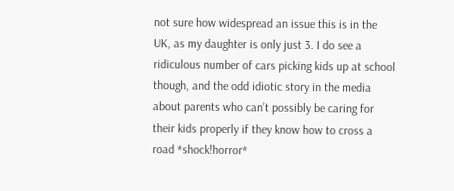not sure how widespread an issue this is in the UK, as my daughter is only just 3. I do see a ridiculous number of cars picking kids up at school though, and the odd idiotic story in the media about parents who can’t possibly be caring for their kids properly if they know how to cross a road *shock!horror*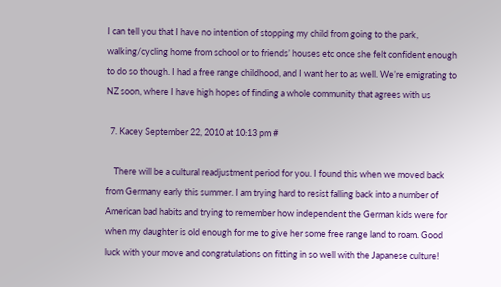I can tell you that I have no intention of stopping my child from going to the park, walking/cycling home from school or to friends’ houses etc once she felt confident enough to do so though. I had a free range childhood, and I want her to as well. We’re emigrating to NZ soon, where I have high hopes of finding a whole community that agrees with us

  7. Kacey September 22, 2010 at 10:13 pm #

    There will be a cultural readjustment period for you. I found this when we moved back from Germany early this summer. I am trying hard to resist falling back into a number of American bad habits and trying to remember how independent the German kids were for when my daughter is old enough for me to give her some free range land to roam. Good luck with your move and congratulations on fitting in so well with the Japanese culture!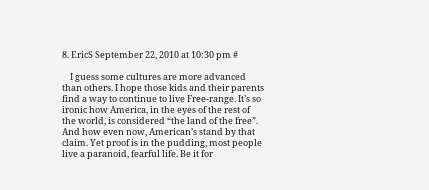8. EricS September 22, 2010 at 10:30 pm #

    I guess some cultures are more advanced than others. I hope those kids and their parents find a way to continue to live Free-range. It’s so ironic how America, in the eyes of the rest of the world, is considered “the land of the free”. And how even now, American’s stand by that claim. Yet proof is in the pudding, most people live a paranoid, fearful life. Be it for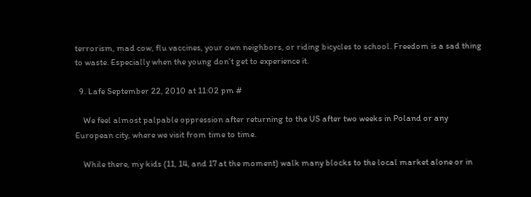terrorism, mad cow, flu vaccines, your own neighbors, or riding bicycles to school. Freedom is a sad thing to waste. Especially when the young don’t get to experience it.

  9. Lafe September 22, 2010 at 11:02 pm #

    We feel almost palpable oppression after returning to the US after two weeks in Poland or any European city, where we visit from time to time.

    While there, my kids (11, 14, and 17 at the moment) walk many blocks to the local market alone or in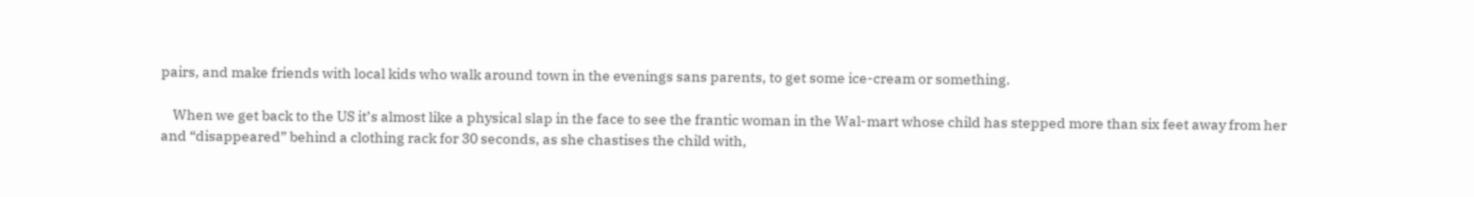pairs, and make friends with local kids who walk around town in the evenings sans parents, to get some ice-cream or something.

    When we get back to the US it’s almost like a physical slap in the face to see the frantic woman in the Wal-mart whose child has stepped more than six feet away from her and “disappeared” behind a clothing rack for 30 seconds, as she chastises the child with,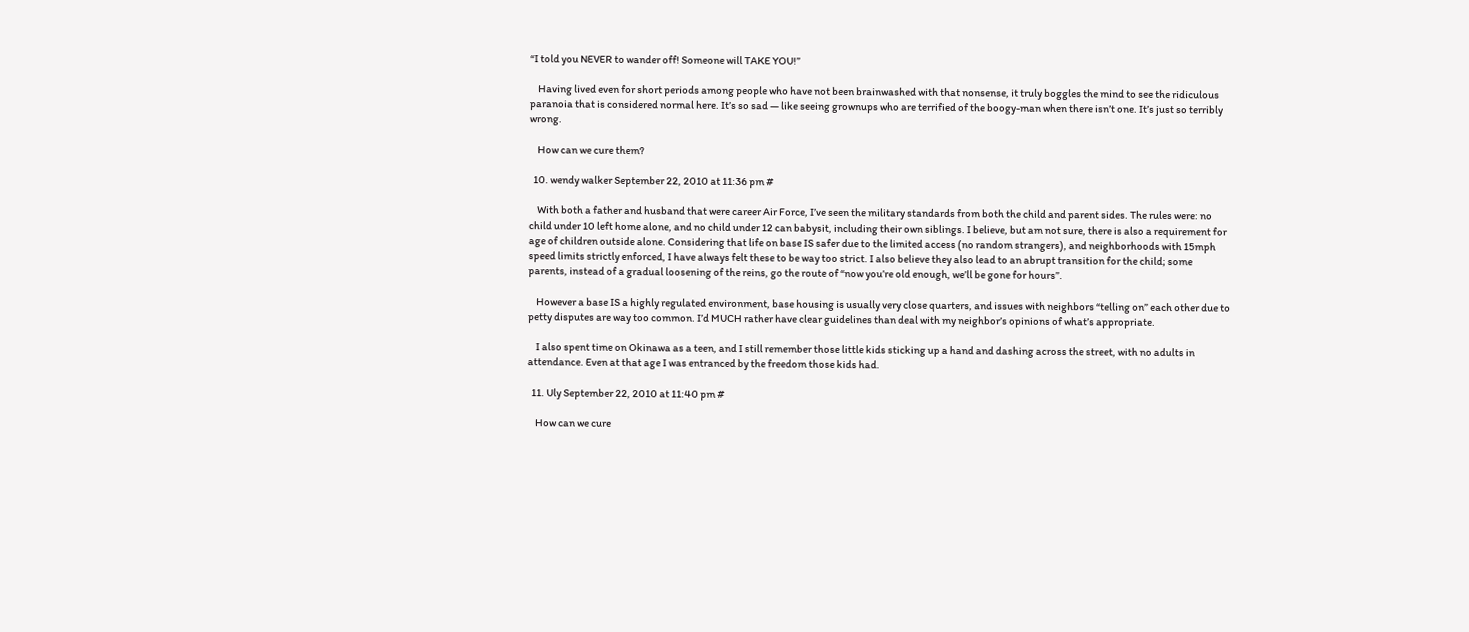“I told you NEVER to wander off! Someone will TAKE YOU!”

    Having lived even for short periods among people who have not been brainwashed with that nonsense, it truly boggles the mind to see the ridiculous paranoia that is considered normal here. It’s so sad — like seeing grownups who are terrified of the boogy-man when there isn’t one. It’s just so terribly wrong.

    How can we cure them?

  10. wendy walker September 22, 2010 at 11:36 pm #

    With both a father and husband that were career Air Force, I’ve seen the military standards from both the child and parent sides. The rules were: no child under 10 left home alone, and no child under 12 can babysit, including their own siblings. I believe, but am not sure, there is also a requirement for age of children outside alone. Considering that life on base IS safer due to the limited access (no random strangers), and neighborhoods with 15mph speed limits strictly enforced, I have always felt these to be way too strict. I also believe they also lead to an abrupt transition for the child; some parents, instead of a gradual loosening of the reins, go the route of “now you’re old enough, we’ll be gone for hours”.

    However a base IS a highly regulated environment, base housing is usually very close quarters, and issues with neighbors “telling on” each other due to petty disputes are way too common. I’d MUCH rather have clear guidelines than deal with my neighbor’s opinions of what’s appropriate.

    I also spent time on Okinawa as a teen, and I still remember those little kids sticking up a hand and dashing across the street, with no adults in attendance. Even at that age I was entranced by the freedom those kids had.

  11. Uly September 22, 2010 at 11:40 pm #

    How can we cure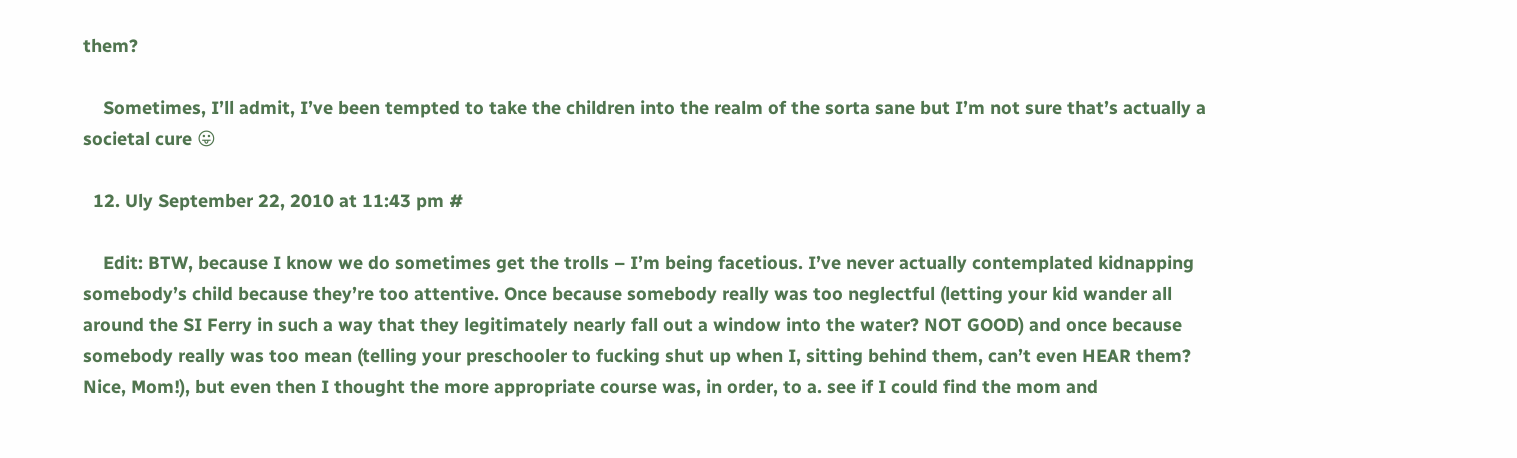them?

    Sometimes, I’ll admit, I’ve been tempted to take the children into the realm of the sorta sane but I’m not sure that’s actually a societal cure 😛

  12. Uly September 22, 2010 at 11:43 pm #

    Edit: BTW, because I know we do sometimes get the trolls – I’m being facetious. I’ve never actually contemplated kidnapping somebody’s child because they’re too attentive. Once because somebody really was too neglectful (letting your kid wander all around the SI Ferry in such a way that they legitimately nearly fall out a window into the water? NOT GOOD) and once because somebody really was too mean (telling your preschooler to fucking shut up when I, sitting behind them, can’t even HEAR them? Nice, Mom!), but even then I thought the more appropriate course was, in order, to a. see if I could find the mom and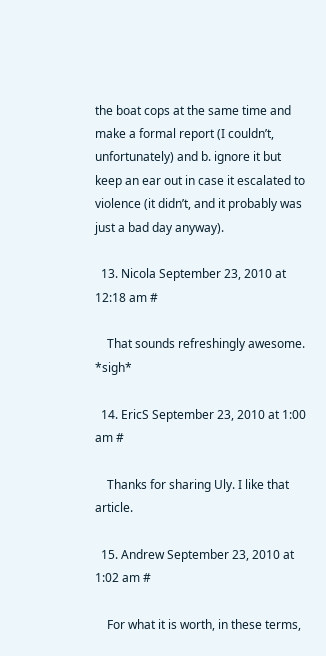the boat cops at the same time and make a formal report (I couldn’t, unfortunately) and b. ignore it but keep an ear out in case it escalated to violence (it didn’t, and it probably was just a bad day anyway).

  13. Nicola September 23, 2010 at 12:18 am #

    That sounds refreshingly awesome. *sigh*

  14. EricS September 23, 2010 at 1:00 am #

    Thanks for sharing Uly. I like that article.

  15. Andrew September 23, 2010 at 1:02 am #

    For what it is worth, in these terms,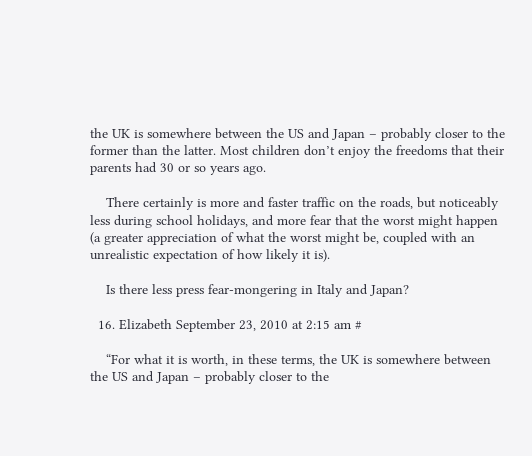the UK is somewhere between the US and Japan – probably closer to the former than the latter. Most children don’t enjoy the freedoms that their parents had 30 or so years ago.

    There certainly is more and faster traffic on the roads, but noticeably less during school holidays, and more fear that the worst might happen (a greater appreciation of what the worst might be, coupled with an unrealistic expectation of how likely it is).

    Is there less press fear-mongering in Italy and Japan?

  16. Elizabeth September 23, 2010 at 2:15 am #

    “For what it is worth, in these terms, the UK is somewhere between the US and Japan – probably closer to the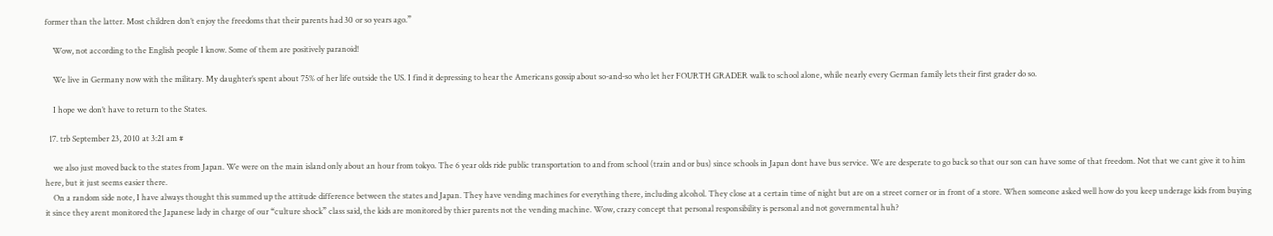former than the latter. Most children don’t enjoy the freedoms that their parents had 30 or so years ago.”

    Wow, not according to the English people I know. Some of them are positively paranoid!

    We live in Germany now with the military. My daughter’s spent about 75% of her life outside the US. I find it depressing to hear the Americans gossip about so-and-so who let her FOURTH GRADER walk to school alone, while nearly every German family lets their first grader do so.

    I hope we don’t have to return to the States.

  17. trb September 23, 2010 at 3:21 am #

    we also just moved back to the states from Japan. We were on the main island only about an hour from tokyo. The 6 year olds ride public transportation to and from school (train and or bus) since schools in Japan dont have bus service. We are desperate to go back so that our son can have some of that freedom. Not that we cant give it to him here, but it just seems easier there.
    On a random side note, I have always thought this summed up the attitude difference between the states and Japan. They have vending machines for everything there, including alcohol. They close at a certain time of night but are on a street corner or in front of a store. When someone asked well how do you keep underage kids from buying it since they arent monitored the Japanese lady in charge of our “culture shock” class said, the kids are monitored by thier parents not the vending machine. Wow, crazy concept that personal responsibility is personal and not governmental huh?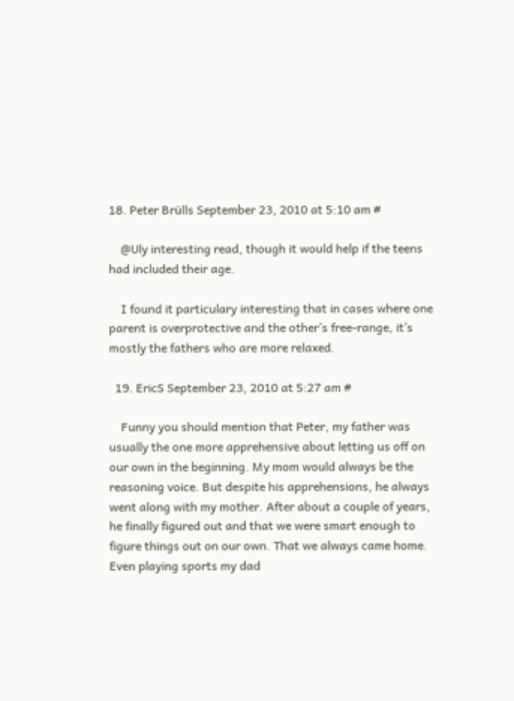18. Peter Brülls September 23, 2010 at 5:10 am #

    @Uly interesting read, though it would help if the teens had included their age.

    I found it particulary interesting that in cases where one parent is overprotective and the other’s free-range, it’s mostly the fathers who are more relaxed.

  19. EricS September 23, 2010 at 5:27 am #

    Funny you should mention that Peter, my father was usually the one more apprehensive about letting us off on our own in the beginning. My mom would always be the reasoning voice. But despite his apprehensions, he always went along with my mother. After about a couple of years, he finally figured out and that we were smart enough to figure things out on our own. That we always came home. Even playing sports my dad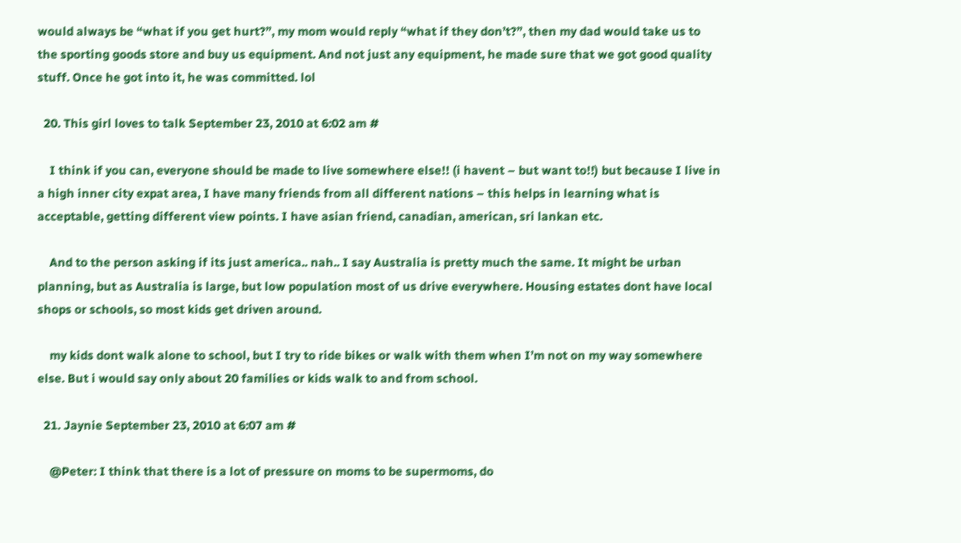would always be “what if you get hurt?”, my mom would reply “what if they don’t?”, then my dad would take us to the sporting goods store and buy us equipment. And not just any equipment, he made sure that we got good quality stuff. Once he got into it, he was committed. lol

  20. This girl loves to talk September 23, 2010 at 6:02 am #

    I think if you can, everyone should be made to live somewhere else!! (i havent – but want to!!) but because I live in a high inner city expat area, I have many friends from all different nations – this helps in learning what is acceptable, getting different view points. I have asian friend, canadian, american, sri lankan etc.

    And to the person asking if its just america.. nah.. I say Australia is pretty much the same. It might be urban planning, but as Australia is large, but low population most of us drive everywhere. Housing estates dont have local shops or schools, so most kids get driven around.

    my kids dont walk alone to school, but I try to ride bikes or walk with them when I’m not on my way somewhere else. But i would say only about 20 families or kids walk to and from school.

  21. Jaynie September 23, 2010 at 6:07 am #

    @Peter: I think that there is a lot of pressure on moms to be supermoms, do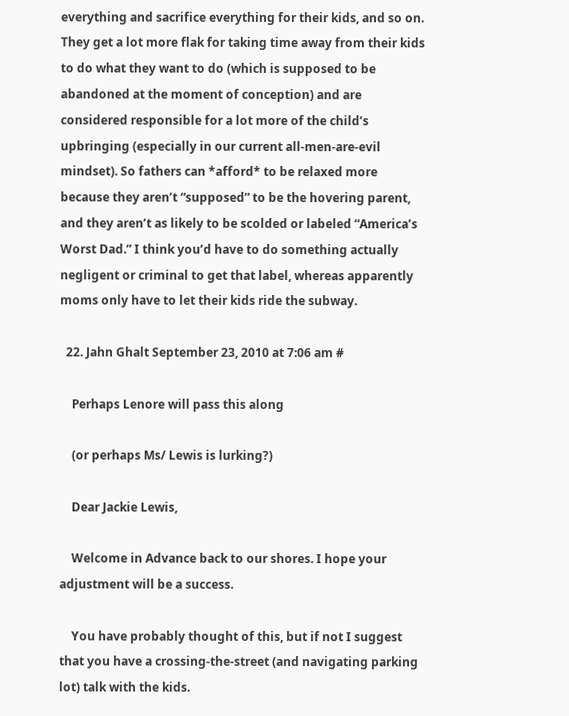everything and sacrifice everything for their kids, and so on. They get a lot more flak for taking time away from their kids to do what they want to do (which is supposed to be abandoned at the moment of conception) and are considered responsible for a lot more of the child’s upbringing (especially in our current all-men-are-evil mindset). So fathers can *afford* to be relaxed more because they aren’t “supposed” to be the hovering parent, and they aren’t as likely to be scolded or labeled “America’s Worst Dad.” I think you’d have to do something actually negligent or criminal to get that label, whereas apparently moms only have to let their kids ride the subway.

  22. Jahn Ghalt September 23, 2010 at 7:06 am #

    Perhaps Lenore will pass this along

    (or perhaps Ms/ Lewis is lurking?)

    Dear Jackie Lewis,

    Welcome in Advance back to our shores. I hope your adjustment will be a success.

    You have probably thought of this, but if not I suggest that you have a crossing-the-street (and navigating parking lot) talk with the kids.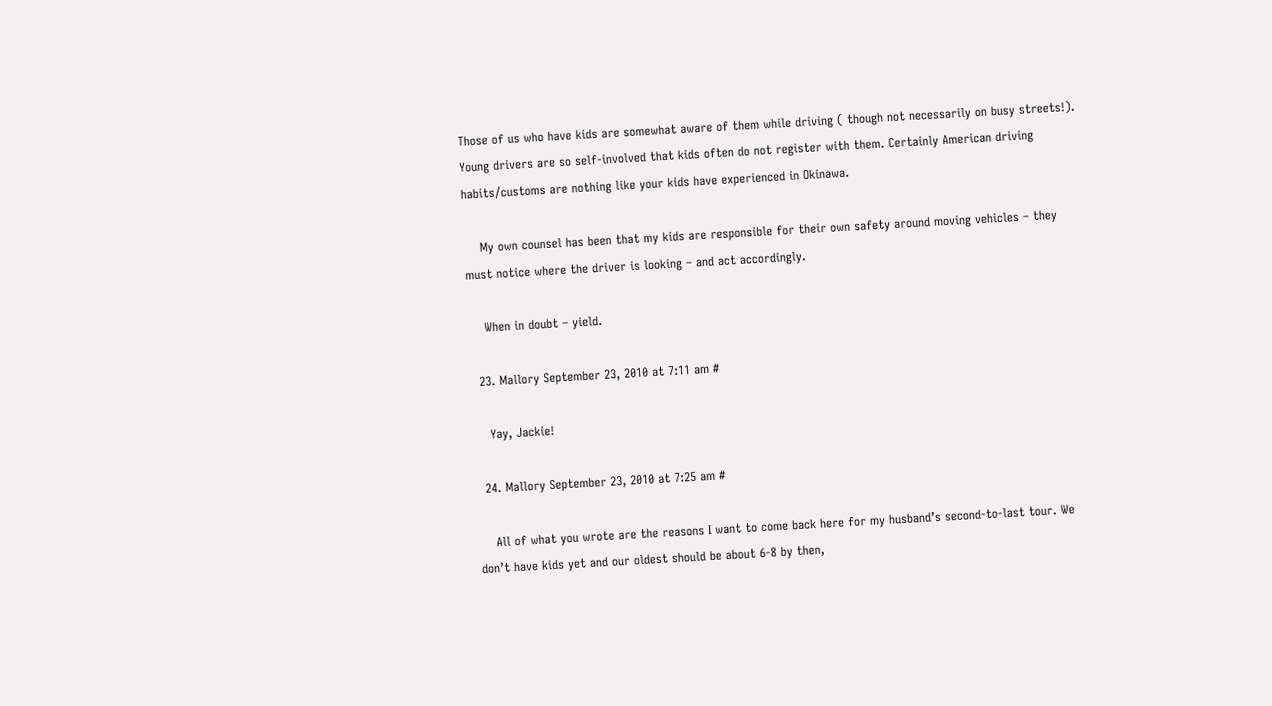Those of us who have kids are somewhat aware of them while driving ( though not necessarily on busy streets!). Young drivers are so self-involved that kids often do not register with them. Certainly American driving habits/customs are nothing like your kids have experienced in Okinawa.

    My own counsel has been that my kids are responsible for their own safety around moving vehicles – they must notice where the driver is looking – and act accordingly.

    When in doubt – yield.

  23. Mallory September 23, 2010 at 7:11 am #

    Yay, Jackie!

  24. Mallory September 23, 2010 at 7:25 am #

    All of what you wrote are the reasons I want to come back here for my husband’s second-to-last tour. We don’t have kids yet and our oldest should be about 6-8 by then,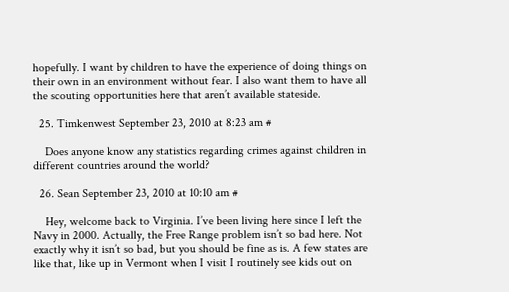hopefully. I want by children to have the experience of doing things on their own in an environment without fear. I also want them to have all the scouting opportunities here that aren’t available stateside.

  25. Timkenwest September 23, 2010 at 8:23 am #

    Does anyone know any statistics regarding crimes against children in different countries around the world?

  26. Sean September 23, 2010 at 10:10 am #

    Hey, welcome back to Virginia. I’ve been living here since I left the Navy in 2000. Actually, the Free Range problem isn’t so bad here. Not exactly why it isn’t so bad, but you should be fine as is. A few states are like that, like up in Vermont when I visit I routinely see kids out on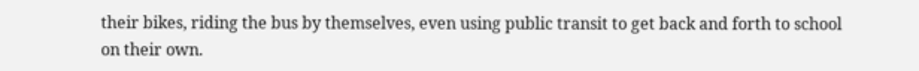their bikes, riding the bus by themselves, even using public transit to get back and forth to school on their own.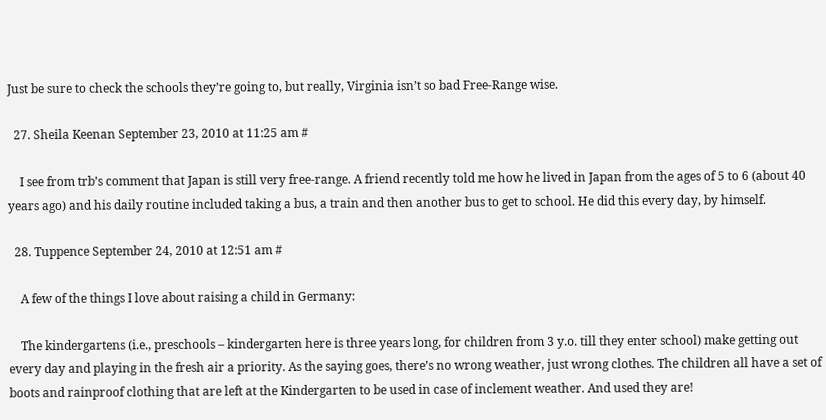Just be sure to check the schools they’re going to, but really, Virginia isn’t so bad Free-Range wise.

  27. Sheila Keenan September 23, 2010 at 11:25 am #

    I see from trb’s comment that Japan is still very free-range. A friend recently told me how he lived in Japan from the ages of 5 to 6 (about 40 years ago) and his daily routine included taking a bus, a train and then another bus to get to school. He did this every day, by himself.

  28. Tuppence September 24, 2010 at 12:51 am #

    A few of the things I love about raising a child in Germany:

    The kindergartens (i.e., preschools – kindergarten here is three years long, for children from 3 y.o. till they enter school) make getting out every day and playing in the fresh air a priority. As the saying goes, there’s no wrong weather, just wrong clothes. The children all have a set of boots and rainproof clothing that are left at the Kindergarten to be used in case of inclement weather. And used they are!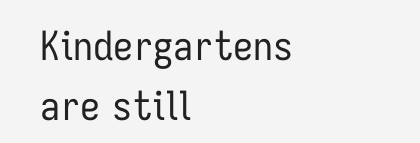Kindergartens are still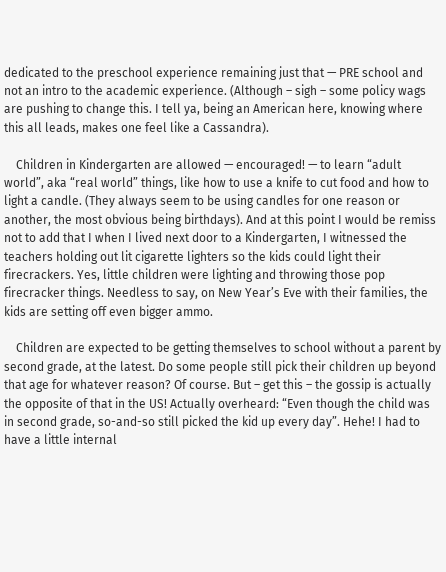dedicated to the preschool experience remaining just that — PRE school and not an intro to the academic experience. (Although – sigh – some policy wags are pushing to change this. I tell ya, being an American here, knowing where this all leads, makes one feel like a Cassandra).

    Children in Kindergarten are allowed — encouraged! — to learn “adult world”, aka “real world” things, like how to use a knife to cut food and how to light a candle. (They always seem to be using candles for one reason or another, the most obvious being birthdays). And at this point I would be remiss not to add that I when I lived next door to a Kindergarten, I witnessed the teachers holding out lit cigarette lighters so the kids could light their firecrackers. Yes, little children were lighting and throwing those pop firecracker things. Needless to say, on New Year’s Eve with their families, the kids are setting off even bigger ammo.

    Children are expected to be getting themselves to school without a parent by second grade, at the latest. Do some people still pick their children up beyond that age for whatever reason? Of course. But – get this – the gossip is actually the opposite of that in the US! Actually overheard: “Even though the child was in second grade, so-and-so still picked the kid up every day”. Hehe! I had to have a little internal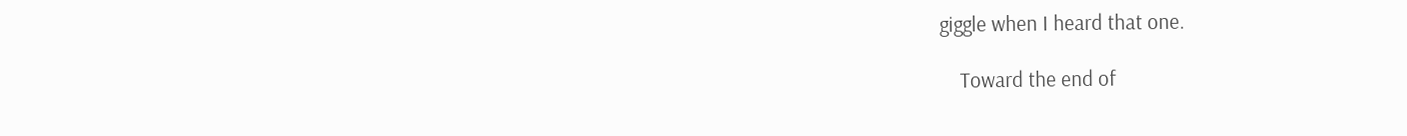giggle when I heard that one.

    Toward the end of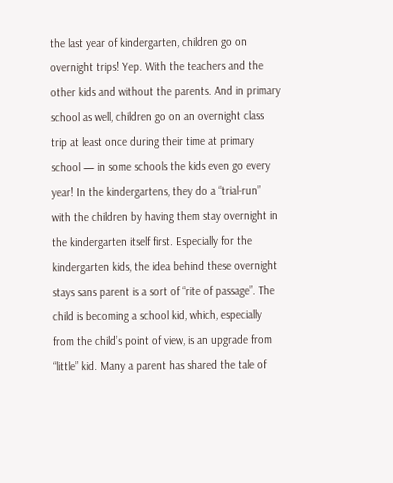the last year of kindergarten, children go on overnight trips! Yep. With the teachers and the other kids and without the parents. And in primary school as well, children go on an overnight class trip at least once during their time at primary school — in some schools the kids even go every year! In the kindergartens, they do a “trial-run” with the children by having them stay overnight in the kindergarten itself first. Especially for the kindergarten kids, the idea behind these overnight stays sans parent is a sort of “rite of passage”. The child is becoming a school kid, which, especially from the child’s point of view, is an upgrade from “little” kid. Many a parent has shared the tale of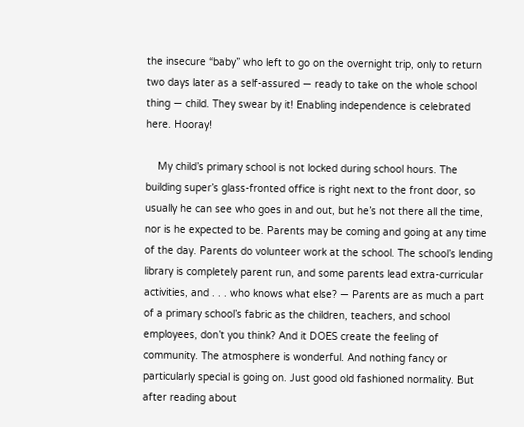the insecure “baby” who left to go on the overnight trip, only to return two days later as a self-assured — ready to take on the whole school thing — child. They swear by it! Enabling independence is celebrated here. Hooray!

    My child’s primary school is not locked during school hours. The building super’s glass-fronted office is right next to the front door, so usually he can see who goes in and out, but he’s not there all the time, nor is he expected to be. Parents may be coming and going at any time of the day. Parents do volunteer work at the school. The school’s lending library is completely parent run, and some parents lead extra-curricular activities, and . . . who knows what else? — Parents are as much a part of a primary school’s fabric as the children, teachers, and school employees, don’t you think? And it DOES create the feeling of community. The atmosphere is wonderful. And nothing fancy or particularly special is going on. Just good old fashioned normality. But after reading about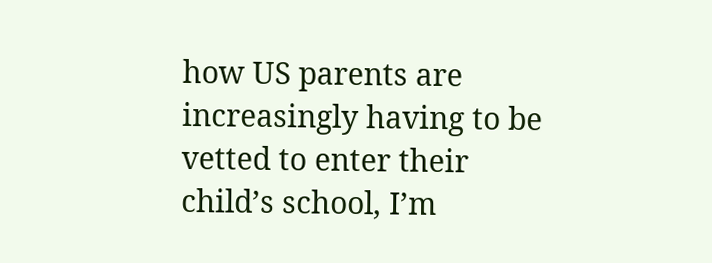how US parents are increasingly having to be vetted to enter their child’s school, I’m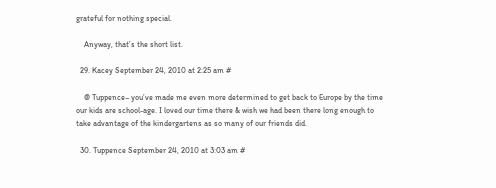grateful for nothing special.

    Anyway, that’s the short list.

  29. Kacey September 24, 2010 at 2:25 am #

    @ Tuppence– you’ve made me even more determined to get back to Europe by the time our kids are school-age. I loved our time there & wish we had been there long enough to take advantage of the kindergartens as so many of our friends did.

  30. Tuppence September 24, 2010 at 3:03 am #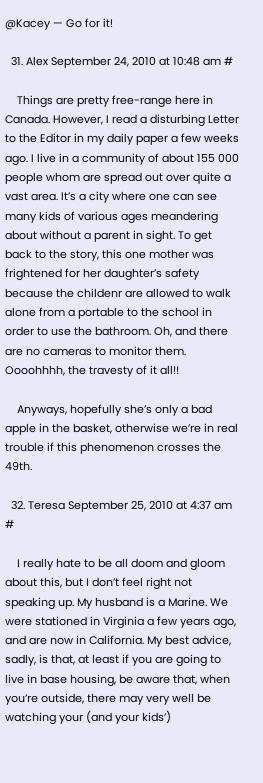@Kacey — Go for it!

  31. Alex September 24, 2010 at 10:48 am #

    Things are pretty free-range here in Canada. However, I read a disturbing Letter to the Editor in my daily paper a few weeks ago. I live in a community of about 155 000 people whom are spread out over quite a vast area. It’s a city where one can see many kids of various ages meandering about without a parent in sight. To get back to the story, this one mother was frightened for her daughter’s safety because the childenr are allowed to walk alone from a portable to the school in order to use the bathroom. Oh, and there are no cameras to monitor them. Oooohhhh, the travesty of it all!!

    Anyways, hopefully she’s only a bad apple in the basket, otherwise we’re in real trouble if this phenomenon crosses the 49th.

  32. Teresa September 25, 2010 at 4:37 am #

    I really hate to be all doom and gloom about this, but I don’t feel right not speaking up. My husband is a Marine. We were stationed in Virginia a few years ago, and are now in California. My best advice, sadly, is that, at least if you are going to live in base housing, be aware that, when you’re outside, there may very well be watching your (and your kids’)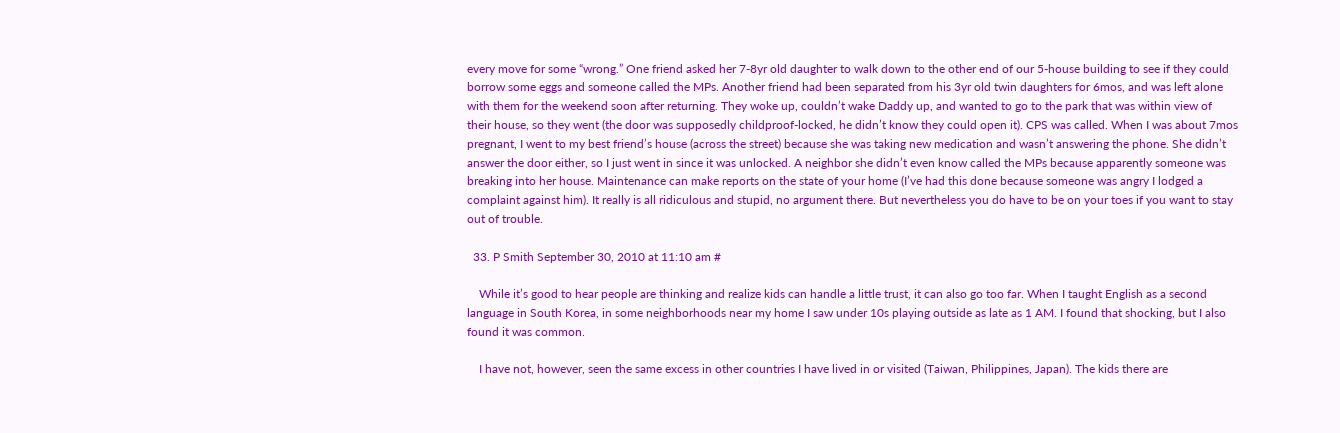every move for some “wrong.” One friend asked her 7-8yr old daughter to walk down to the other end of our 5-house building to see if they could borrow some eggs and someone called the MPs. Another friend had been separated from his 3yr old twin daughters for 6mos, and was left alone with them for the weekend soon after returning. They woke up, couldn’t wake Daddy up, and wanted to go to the park that was within view of their house, so they went (the door was supposedly childproof-locked, he didn’t know they could open it). CPS was called. When I was about 7mos pregnant, I went to my best friend’s house (across the street) because she was taking new medication and wasn’t answering the phone. She didn’t answer the door either, so I just went in since it was unlocked. A neighbor she didn’t even know called the MPs because apparently someone was breaking into her house. Maintenance can make reports on the state of your home (I’ve had this done because someone was angry I lodged a complaint against him). It really is all ridiculous and stupid, no argument there. But nevertheless you do have to be on your toes if you want to stay out of trouble.

  33. P Smith September 30, 2010 at 11:10 am #

    While it’s good to hear people are thinking and realize kids can handle a little trust, it can also go too far. When I taught English as a second language in South Korea, in some neighborhoods near my home I saw under 10s playing outside as late as 1 AM. I found that shocking, but I also found it was common.

    I have not, however, seen the same excess in other countries I have lived in or visited (Taiwan, Philippines, Japan). The kids there are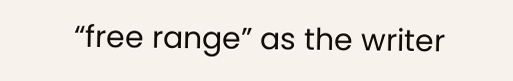“free range” as the writer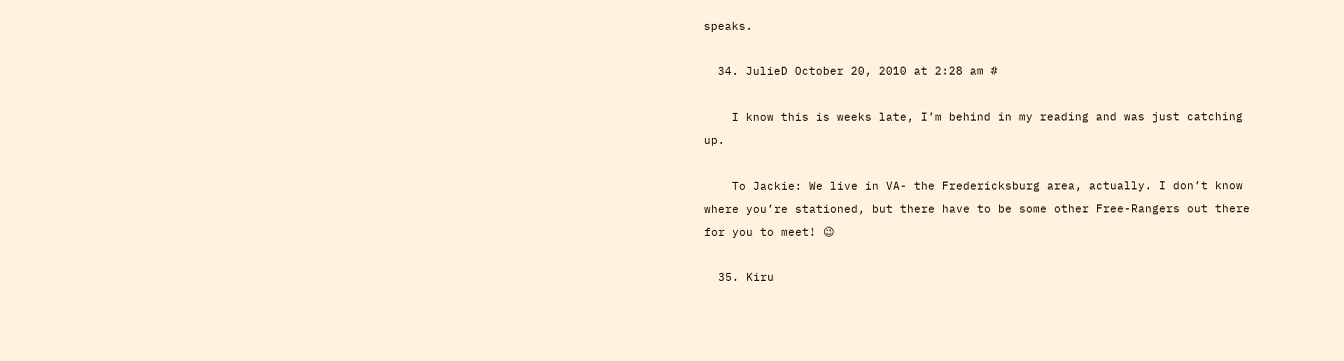speaks.

  34. JulieD October 20, 2010 at 2:28 am #

    I know this is weeks late, I’m behind in my reading and was just catching up.

    To Jackie: We live in VA- the Fredericksburg area, actually. I don’t know where you’re stationed, but there have to be some other Free-Rangers out there for you to meet! 😉

  35. Kiru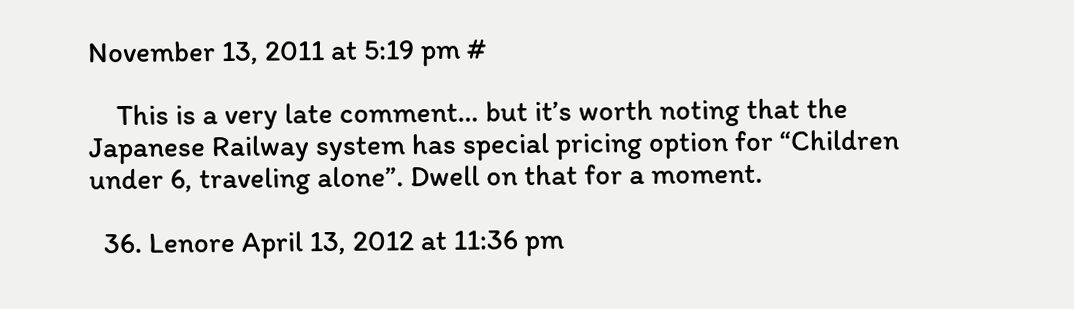November 13, 2011 at 5:19 pm #

    This is a very late comment… but it’s worth noting that the Japanese Railway system has special pricing option for “Children under 6, traveling alone”. Dwell on that for a moment.

  36. Lenore April 13, 2012 at 11:36 pm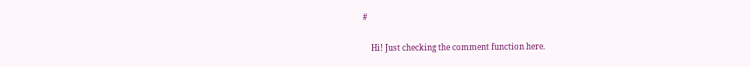#

    Hi! Just checking the comment function here.